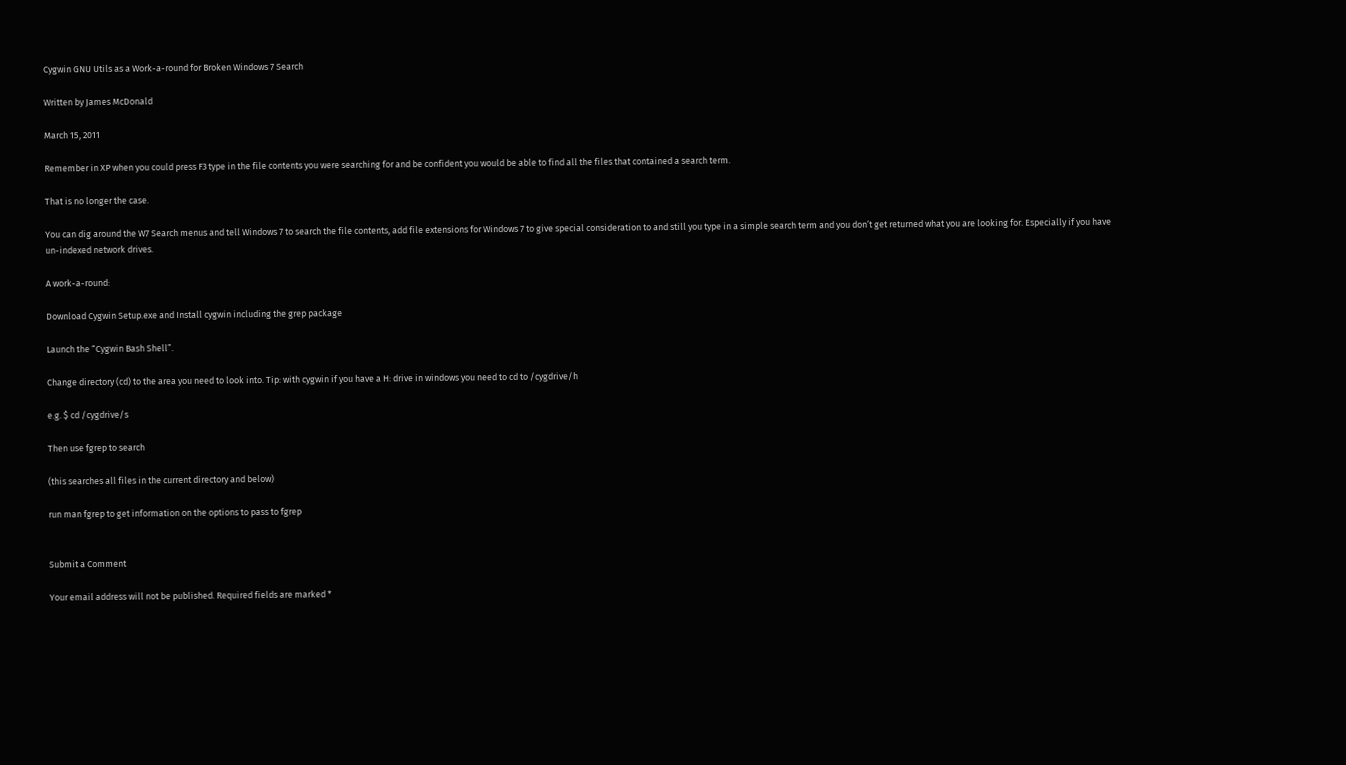Cygwin GNU Utils as a Work-a-round for Broken Windows 7 Search

Written by James McDonald

March 15, 2011

Remember in XP when you could press F3 type in the file contents you were searching for and be confident you would be able to find all the files that contained a search term.

That is no longer the case.

You can dig around the W7 Search menus and tell Windows 7 to search the file contents, add file extensions for Windows 7 to give special consideration to and still you type in a simple search term and you don’t get returned what you are looking for. Especially if you have un-indexed network drives.

A work-a-round:

Download Cygwin Setup.exe and Install cygwin including the grep package

Launch the “Cygwin Bash Shell”.

Change directory (cd) to the area you need to look into. Tip: with cygwin if you have a H: drive in windows you need to cd to /cygdrive/h

e.g. $ cd /cygdrive/s

Then use fgrep to search

(this searches all files in the current directory and below)

run man fgrep to get information on the options to pass to fgrep


Submit a Comment

Your email address will not be published. Required fields are marked *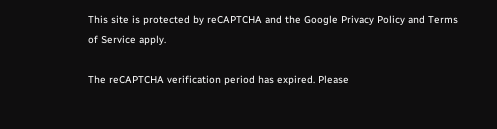This site is protected by reCAPTCHA and the Google Privacy Policy and Terms of Service apply.

The reCAPTCHA verification period has expired. Please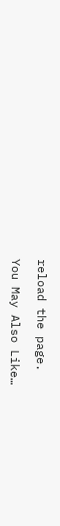reload the page.

You May Also Like…